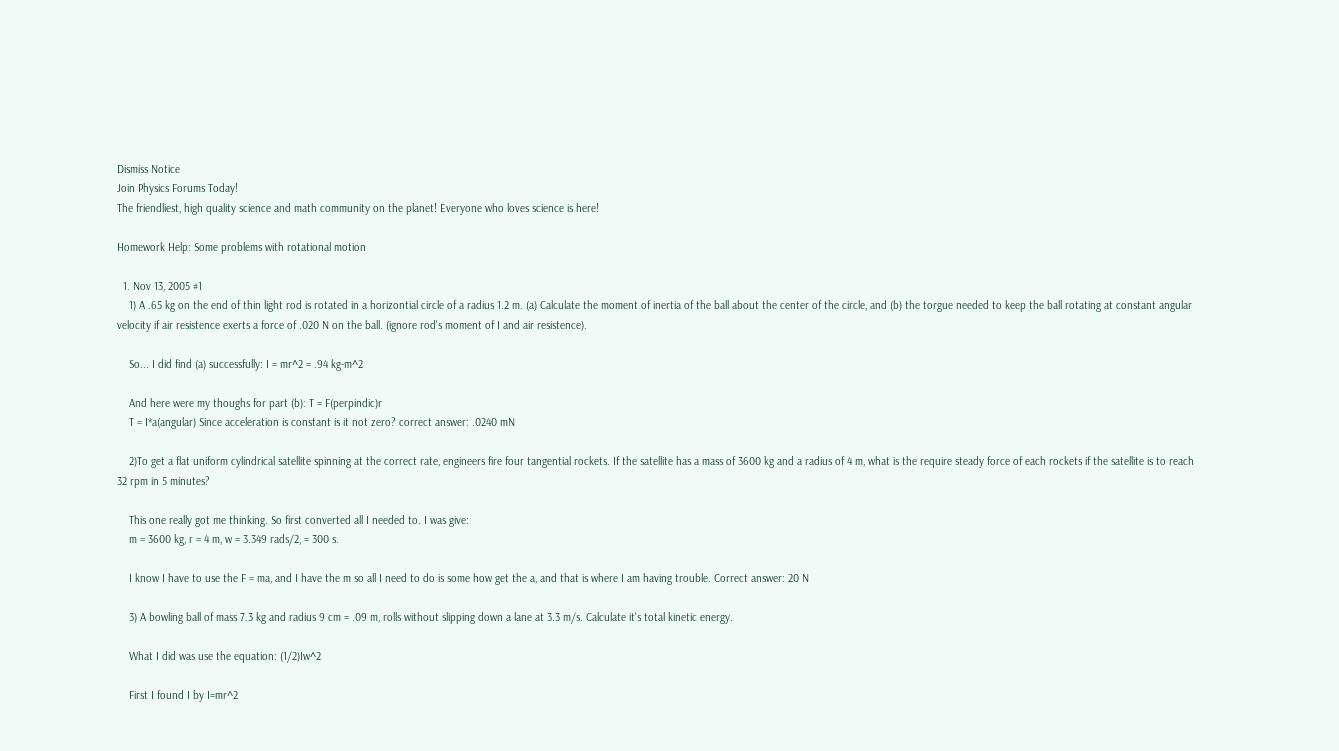Dismiss Notice
Join Physics Forums Today!
The friendliest, high quality science and math community on the planet! Everyone who loves science is here!

Homework Help: Some problems with rotational motion

  1. Nov 13, 2005 #1
    1) A .65 kg on the end of thin light rod is rotated in a horizontial circle of a radius 1.2 m. (a) Calculate the moment of inertia of the ball about the center of the circle, and (b) the torgue needed to keep the ball rotating at constant angular velocity if air resistence exerts a force of .020 N on the ball. (ignore rod's moment of I and air resistence).

    So... I did find (a) successfully: I = mr^2 = .94 kg-m^2

    And here were my thoughs for part (b): T = F(perpindic)r
    T = I*a(angular) Since acceleration is constant is it not zero? correct answer: .0240 mN

    2)To get a flat uniform cylindrical satellite spinning at the correct rate, engineers fire four tangential rockets. If the satellite has a mass of 3600 kg and a radius of 4 m, what is the require steady force of each rockets if the satellite is to reach 32 rpm in 5 minutes?

    This one really got me thinking. So first converted all I needed to. I was give:
    m = 3600 kg, r = 4 m, w = 3.349 rads/2, = 300 s.

    I know I have to use the F = ma, and I have the m so all I need to do is some how get the a, and that is where I am having trouble. Correct answer: 20 N

    3) A bowling ball of mass 7.3 kg and radius 9 cm = .09 m, rolls without slipping down a lane at 3.3 m/s. Calculate it's total kinetic energy.

    What I did was use the equation: (1/2)Iw^2

    First I found I by I=mr^2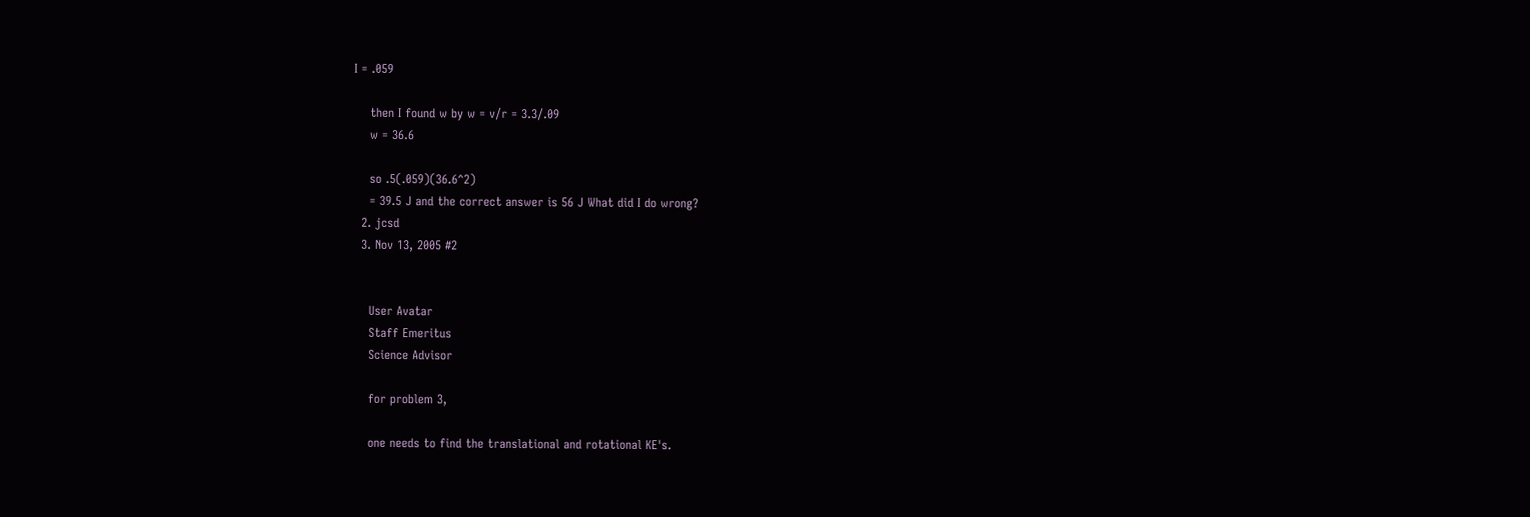I = .059

    then I found w by w = v/r = 3.3/.09
    w = 36.6

    so .5(.059)(36.6^2)
    = 39.5 J and the correct answer is 56 J What did I do wrong?
  2. jcsd
  3. Nov 13, 2005 #2


    User Avatar
    Staff Emeritus
    Science Advisor

    for problem 3,

    one needs to find the translational and rotational KE's.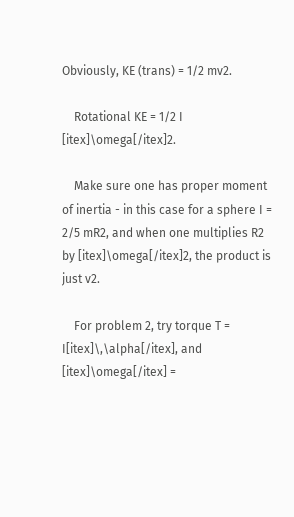Obviously, KE (trans) = 1/2 mv2.

    Rotational KE = 1/2 I [itex]\omega[/itex]2.

    Make sure one has proper moment of inertia - in this case for a sphere I = 2/5 mR2, and when one multiplies R2 by [itex]\omega[/itex]2, the product is just v2.

    For problem 2, try torque T = I[itex]\,\alpha[/itex], and [itex]\omega[/itex] =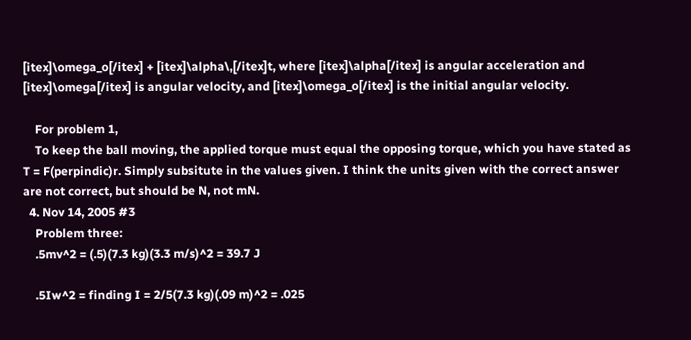[itex]\omega_o[/itex] + [itex]\alpha\,[/itex]t, where [itex]\alpha[/itex] is angular acceleration and [itex]\omega[/itex] is angular velocity, and [itex]\omega_o[/itex] is the initial angular velocity.

    For problem 1,
    To keep the ball moving, the applied torque must equal the opposing torque, which you have stated as T = F(perpindic)r. Simply subsitute in the values given. I think the units given with the correct answer are not correct, but should be N, not mN.
  4. Nov 14, 2005 #3
    Problem three:
    .5mv^2 = (.5)(7.3 kg)(3.3 m/s)^2 = 39.7 J

    .5Iw^2 = finding I = 2/5(7.3 kg)(.09 m)^2 = .025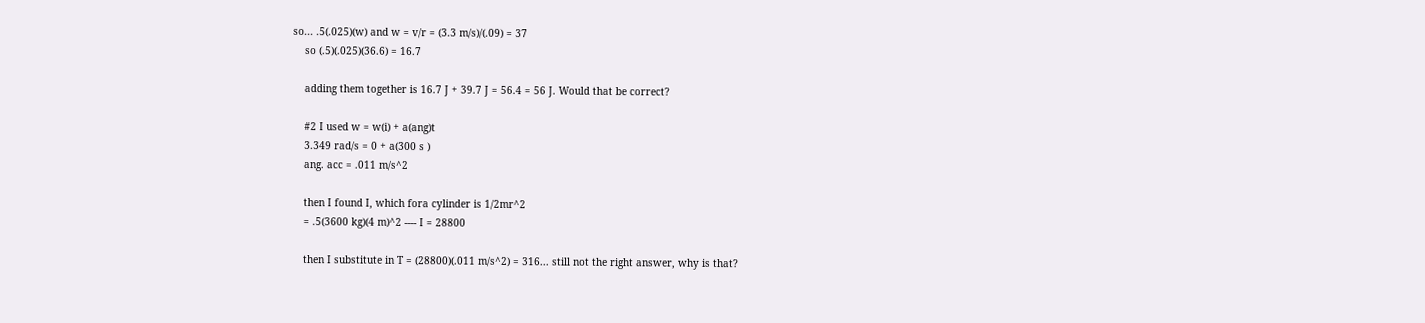so... .5(.025)(w) and w = v/r = (3.3 m/s)/(.09) = 37
    so (.5)(.025)(36.6) = 16.7

    adding them together is 16.7 J + 39.7 J = 56.4 = 56 J. Would that be correct?

    #2 I used w = w(i) + a(ang)t
    3.349 rad/s = 0 + a(300 s )
    ang. acc = .011 m/s^2

    then I found I, which fora cylinder is 1/2mr^2
    = .5(3600 kg)(4 m)^2 ---- I = 28800

    then I substitute in T = (28800)(.011 m/s^2) = 316... still not the right answer, why is that?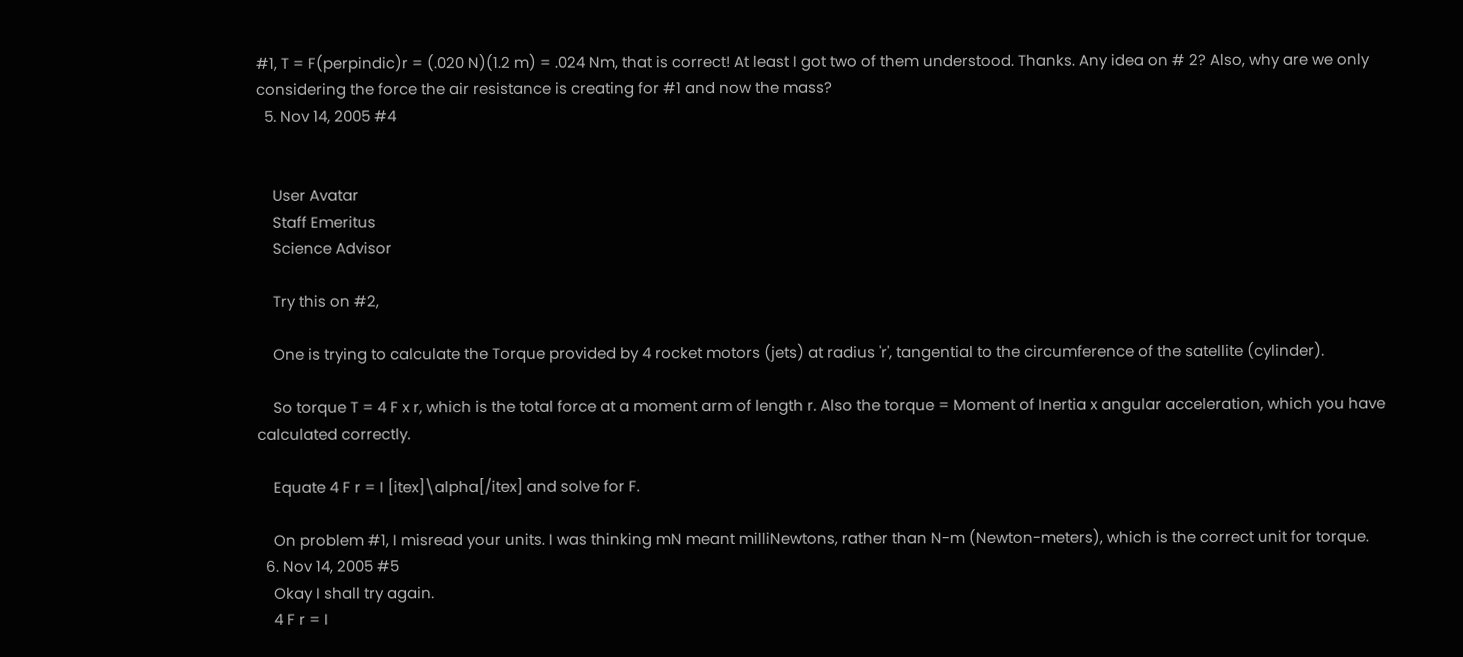#1, T = F(perpindic)r = (.020 N)(1.2 m) = .024 Nm, that is correct! At least I got two of them understood. Thanks. Any idea on # 2? Also, why are we only considering the force the air resistance is creating for #1 and now the mass?
  5. Nov 14, 2005 #4


    User Avatar
    Staff Emeritus
    Science Advisor

    Try this on #2,

    One is trying to calculate the Torque provided by 4 rocket motors (jets) at radius 'r', tangential to the circumference of the satellite (cylinder).

    So torque T = 4 F x r, which is the total force at a moment arm of length r. Also the torque = Moment of Inertia x angular acceleration, which you have calculated correctly.

    Equate 4 F r = I [itex]\alpha[/itex] and solve for F.

    On problem #1, I misread your units. I was thinking mN meant milliNewtons, rather than N-m (Newton-meters), which is the correct unit for torque.
  6. Nov 14, 2005 #5
    Okay I shall try again.
    4 F r = I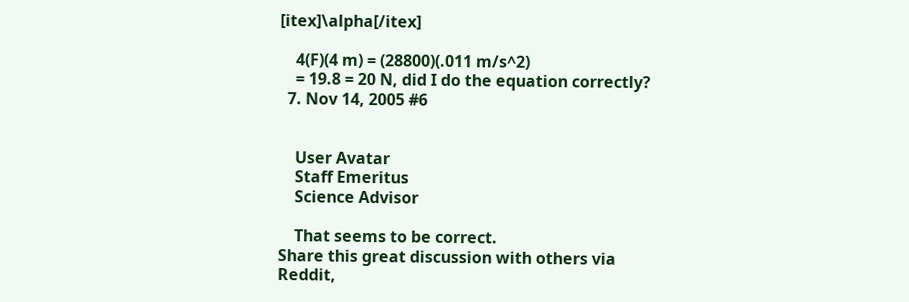[itex]\alpha[/itex]

    4(F)(4 m) = (28800)(.011 m/s^2)
    = 19.8 = 20 N, did I do the equation correctly?
  7. Nov 14, 2005 #6


    User Avatar
    Staff Emeritus
    Science Advisor

    That seems to be correct.
Share this great discussion with others via Reddit,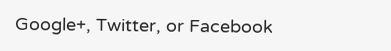Google+, Twitter, or Facebook